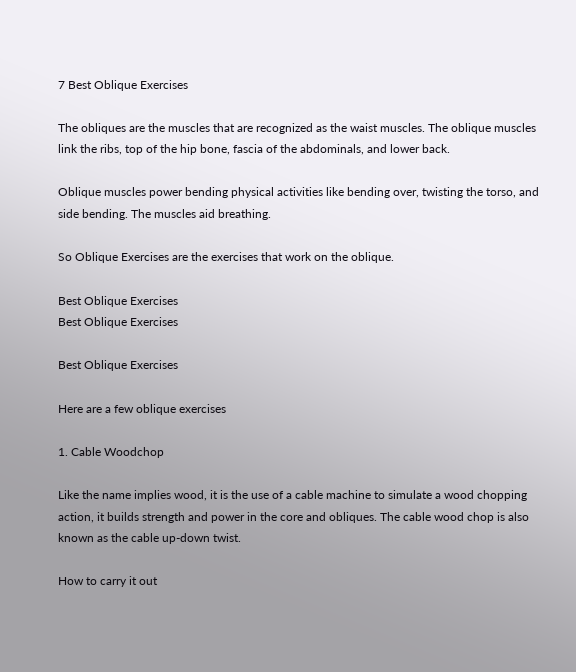7 Best Oblique Exercises

The obliques are the muscles that are recognized as the waist muscles. The oblique muscles link the ribs, top of the hip bone, fascia of the abdominals, and lower back.

Oblique muscles power bending physical activities like bending over, twisting the torso, and side bending. The muscles aid breathing.

So Oblique Exercises are the exercises that work on the oblique.

Best Oblique Exercises
Best Oblique Exercises

Best Oblique Exercises

Here are a few oblique exercises

1. Cable Woodchop

Like the name implies wood, it is the use of a cable machine to simulate a wood chopping action, it builds strength and power in the core and obliques. The cable wood chop is also known as the cable up-down twist.

How to carry it out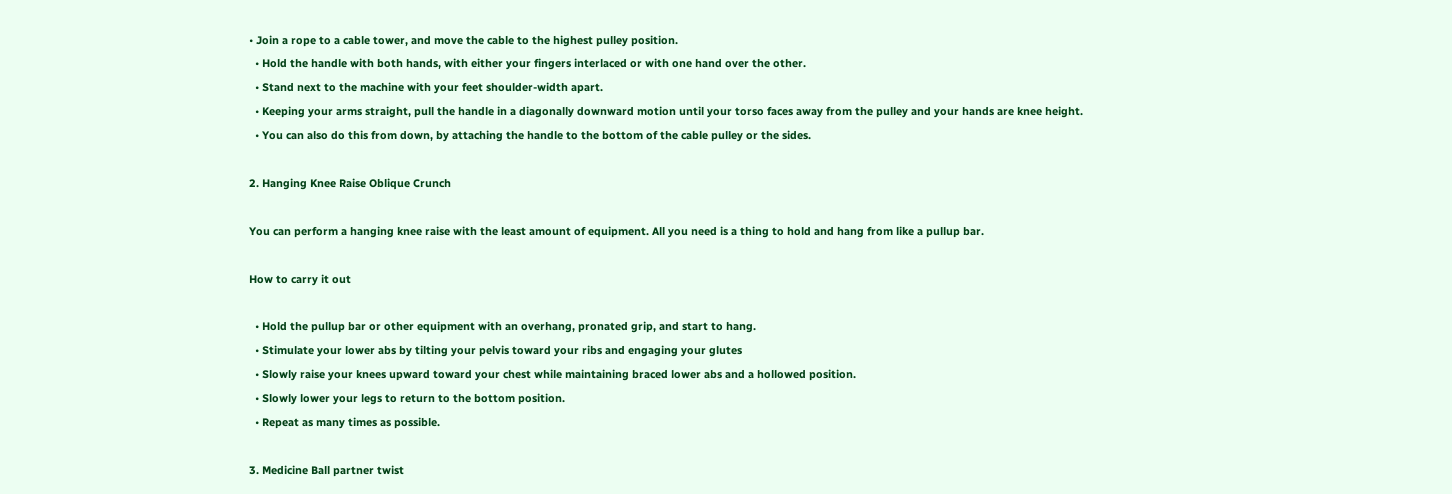• Join a rope to a cable tower, and move the cable to the highest pulley position.
  • Hold the handle with both hands, with either your fingers interlaced or with one hand over the other.
  • Stand next to the machine with your feet shoulder-width apart.
  • Keeping your arms straight, pull the handle in a diagonally downward motion until your torso faces away from the pulley and your hands are knee height.
  • You can also do this from down, by attaching the handle to the bottom of the cable pulley or the sides.

2. Hanging Knee Raise Oblique Crunch

You can perform a hanging knee raise with the least amount of equipment. All you need is a thing to hold and hang from like a pullup bar.

How to carry it out

  • Hold the pullup bar or other equipment with an overhang, pronated grip, and start to hang.
  • Stimulate your lower abs by tilting your pelvis toward your ribs and engaging your glutes
  • Slowly raise your knees upward toward your chest while maintaining braced lower abs and a hollowed position.
  • Slowly lower your legs to return to the bottom position.
  • Repeat as many times as possible.

3. Medicine Ball partner twist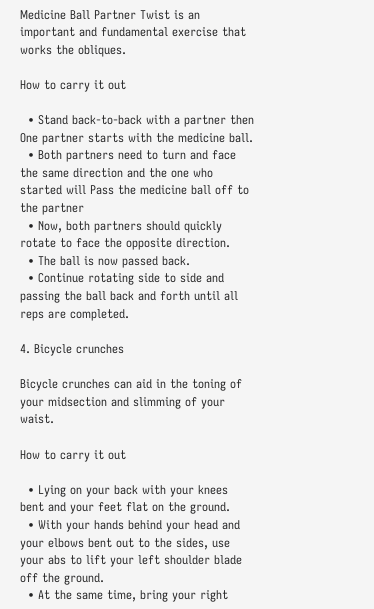Medicine Ball Partner Twist is an important and fundamental exercise that works the obliques.

How to carry it out

  • Stand back-to-back with a partner then One partner starts with the medicine ball.
  • Both partners need to turn and face the same direction and the one who started will Pass the medicine ball off to the partner
  • Now, both partners should quickly rotate to face the opposite direction.
  • The ball is now passed back.
  • Continue rotating side to side and passing the ball back and forth until all reps are completed.

4. Bicycle crunches

Bicycle crunches can aid in the toning of your midsection and slimming of your waist.

How to carry it out

  • Lying on your back with your knees bent and your feet flat on the ground.
  • With your hands behind your head and your elbows bent out to the sides, use your abs to lift your left shoulder blade off the ground.
  • At the same time, bring your right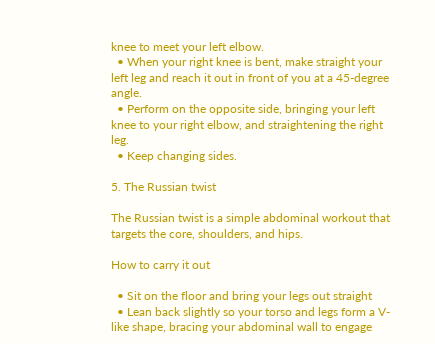knee to meet your left elbow.
  • When your right knee is bent, make straight your left leg and reach it out in front of you at a 45-degree angle.
  • Perform on the opposite side, bringing your left knee to your right elbow, and straightening the right leg.
  • Keep changing sides.

5. The Russian twist

The Russian twist is a simple abdominal workout that targets the core, shoulders, and hips.

How to carry it out

  • Sit on the floor and bring your legs out straight
  • Lean back slightly so your torso and legs form a V-like shape, bracing your abdominal wall to engage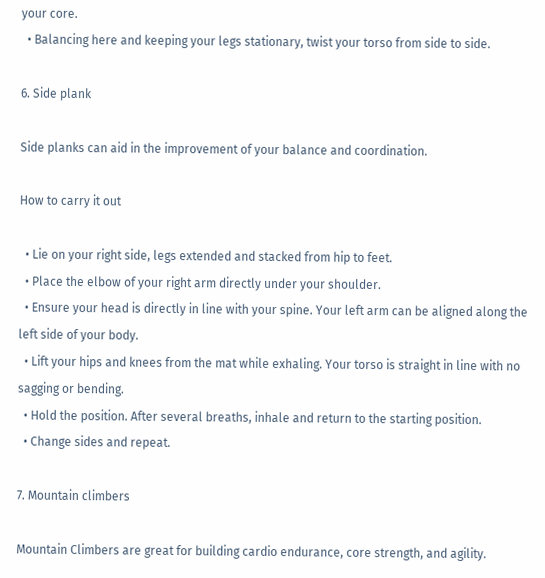your core.
  • Balancing here and keeping your legs stationary, twist your torso from side to side.

6. Side plank

Side planks can aid in the improvement of your balance and coordination.

How to carry it out

  • Lie on your right side, legs extended and stacked from hip to feet.
  • Place the elbow of your right arm directly under your shoulder.
  • Ensure your head is directly in line with your spine. Your left arm can be aligned along the left side of your body.
  • Lift your hips and knees from the mat while exhaling. Your torso is straight in line with no sagging or bending.
  • Hold the position. After several breaths, inhale and return to the starting position.
  • Change sides and repeat.

7. Mountain climbers

Mountain Climbers are great for building cardio endurance, core strength, and agility.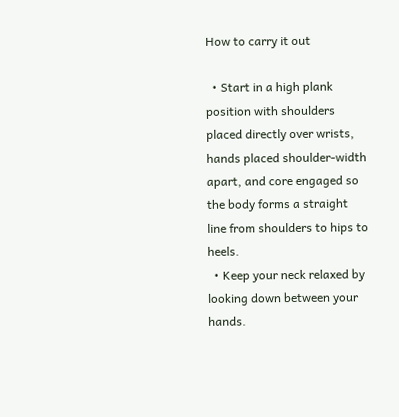How to carry it out

  • Start in a high plank position with shoulders placed directly over wrists, hands placed shoulder-width apart, and core engaged so the body forms a straight line from shoulders to hips to heels.
  • Keep your neck relaxed by looking down between your hands.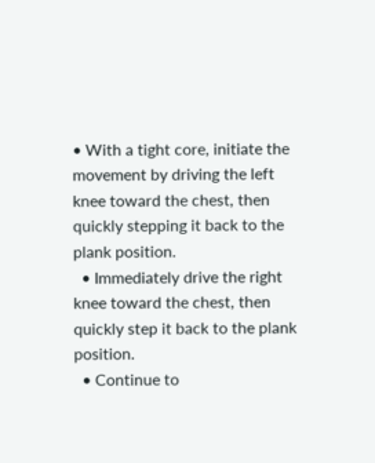• With a tight core, initiate the movement by driving the left knee toward the chest, then quickly stepping it back to the plank position.
  • Immediately drive the right knee toward the chest, then quickly step it back to the plank position.
  • Continue to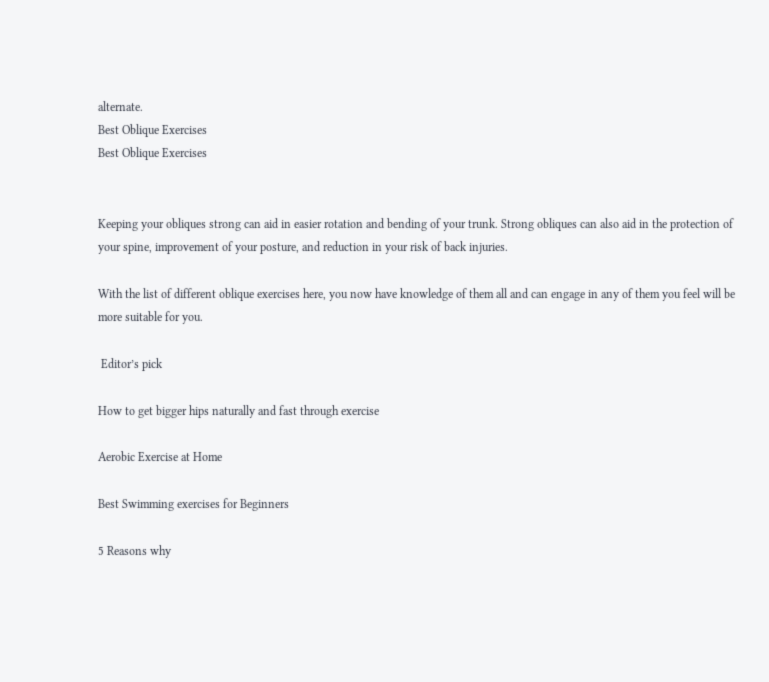alternate.
Best Oblique Exercises
Best Oblique Exercises


Keeping your obliques strong can aid in easier rotation and bending of your trunk. Strong obliques can also aid in the protection of your spine, improvement of your posture, and reduction in your risk of back injuries.

With the list of different oblique exercises here, you now have knowledge of them all and can engage in any of them you feel will be more suitable for you.

 Editor’s pick

How to get bigger hips naturally and fast through exercise

Aerobic Exercise at Home

Best Swimming exercises for Beginners

5 Reasons why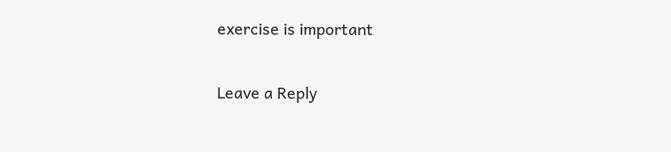exercise is important

Leave a Reply